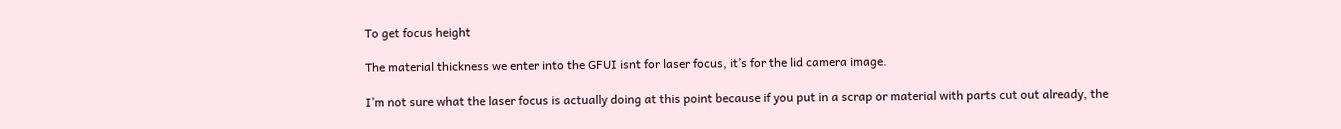To get focus height

The material thickness we enter into the GFUI isnt for laser focus, it’s for the lid camera image.

I’m not sure what the laser focus is actually doing at this point because if you put in a scrap or material with parts cut out already, the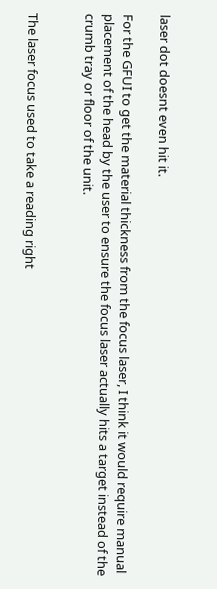laser dot doesnt even hit it.

For the GFUI to get the material thickness from the focus laser, I think it would require manual placement of the head by the user to ensure the focus laser actually hits a target instead of the crumb tray or floor of the unit.


The laser focus used to take a reading right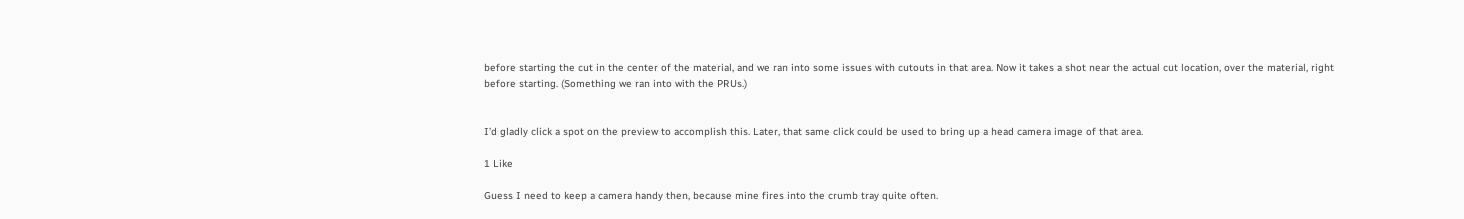before starting the cut in the center of the material, and we ran into some issues with cutouts in that area. Now it takes a shot near the actual cut location, over the material, right before starting. (Something we ran into with the PRUs.)


I’d gladly click a spot on the preview to accomplish this. Later, that same click could be used to bring up a head camera image of that area.

1 Like

Guess I need to keep a camera handy then, because mine fires into the crumb tray quite often.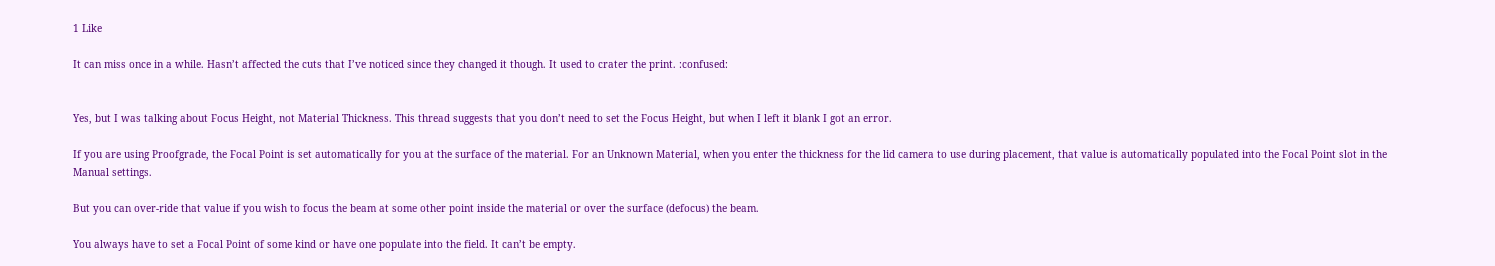1 Like

It can miss once in a while. Hasn’t affected the cuts that I’ve noticed since they changed it though. It used to crater the print. :confused:


Yes, but I was talking about Focus Height, not Material Thickness. This thread suggests that you don’t need to set the Focus Height, but when I left it blank I got an error.

If you are using Proofgrade, the Focal Point is set automatically for you at the surface of the material. For an Unknown Material, when you enter the thickness for the lid camera to use during placement, that value is automatically populated into the Focal Point slot in the Manual settings.

But you can over-ride that value if you wish to focus the beam at some other point inside the material or over the surface (defocus) the beam.

You always have to set a Focal Point of some kind or have one populate into the field. It can’t be empty.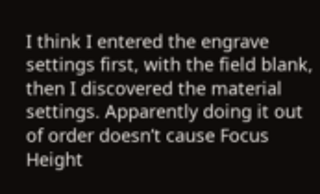I think I entered the engrave settings first, with the field blank, then I discovered the material settings. Apparently doing it out of order doesn’t cause Focus Height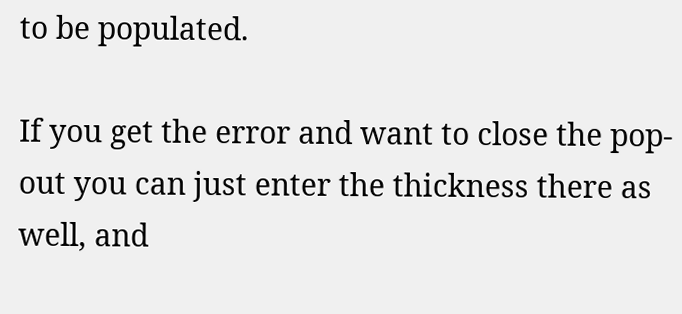to be populated.

If you get the error and want to close the pop-out you can just enter the thickness there as well, and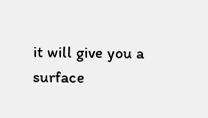it will give you a surface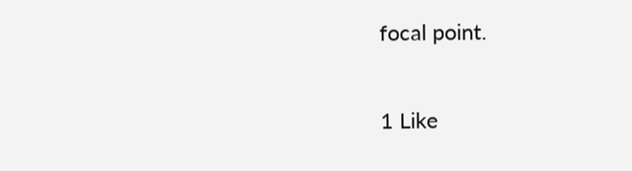focal point.

1 Like